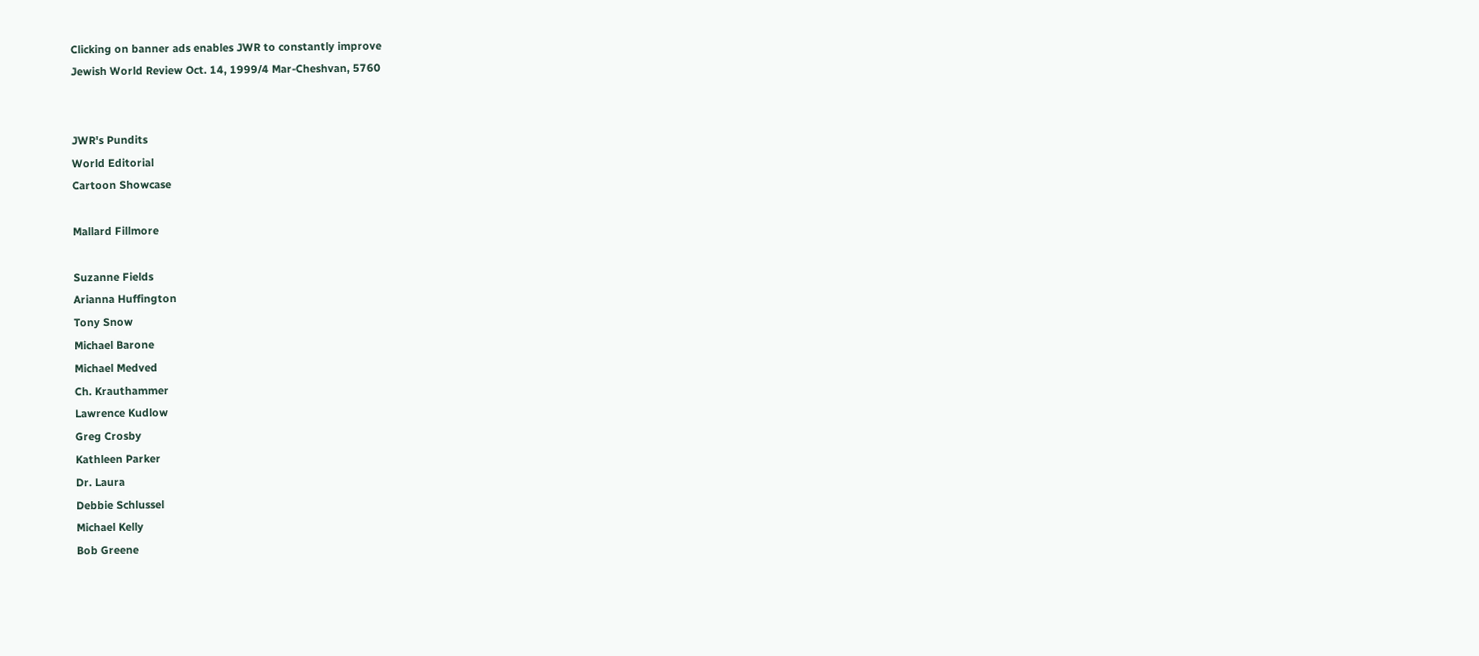Clicking on banner ads enables JWR to constantly improve
Jewish World Review Oct. 14, 1999/4 Mar-Cheshvan, 5760


JWR's Pundits
World Editorial
Cartoon Showcase

Mallard Fillmore

Suzanne Fields
Arianna Huffington
Tony Snow
Michael Barone
Michael Medved
Ch. Krauthammer
Lawrence Kudlow
Greg Crosby
Kathleen Parker
Dr. Laura
Debbie Schlussel
Michael Kelly
Bob Greene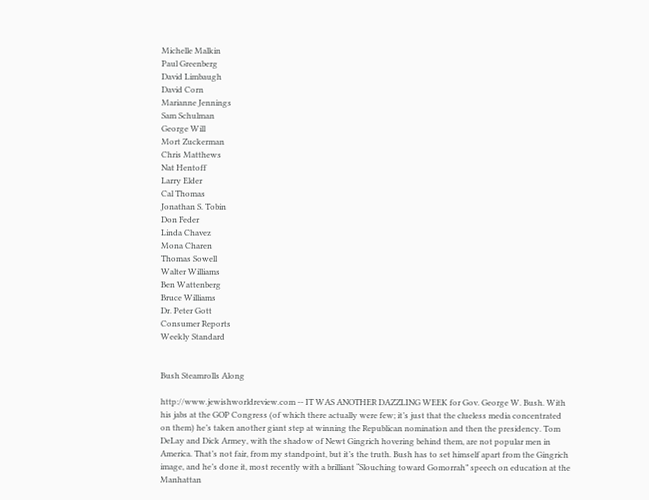Michelle Malkin
Paul Greenberg
David Limbaugh
David Corn
Marianne Jennings
Sam Schulman
George Will
Mort Zuckerman
Chris Matthews
Nat Hentoff
Larry Elder
Cal Thomas
Jonathan S. Tobin
Don Feder
Linda Chavez
Mona Charen
Thomas Sowell
Walter Williams
Ben Wattenberg
Bruce Williams
Dr. Peter Gott
Consumer Reports
Weekly Standard


Bush Steamrolls Along

http://www.jewishworldreview.com -- IT WAS ANOTHER DAZZLING WEEK for Gov. George W. Bush. With his jabs at the GOP Congress (of which there actually were few; it’s just that the clueless media concentrated on them) he’s taken another giant step at winning the Republican nomination and then the presidency. Tom DeLay and Dick Armey, with the shadow of Newt Gingrich hovering behind them, are not popular men in America. That’s not fair, from my standpoint, but it’s the truth. Bush has to set himself apart from the Gingrich image, and he’s done it, most recently with a brilliant “Slouching toward Gomorrah” speech on education at the Manhattan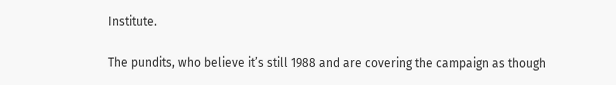Institute.

The pundits, who believe it’s still 1988 and are covering the campaign as though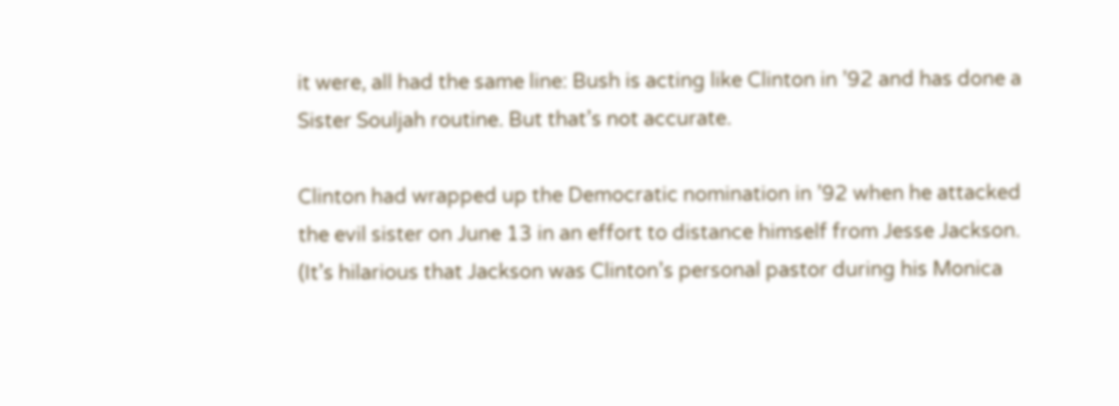it were, all had the same line: Bush is acting like Clinton in ’92 and has done a Sister Souljah routine. But that’s not accurate.

Clinton had wrapped up the Democratic nomination in ’92 when he attacked the evil sister on June 13 in an effort to distance himself from Jesse Jackson. (It’s hilarious that Jackson was Clinton’s personal pastor during his Monica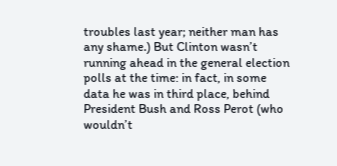troubles last year; neither man has any shame.) But Clinton wasn’t running ahead in the general election polls at the time: in fact, in some data he was in third place, behind President Bush and Ross Perot (who wouldn’t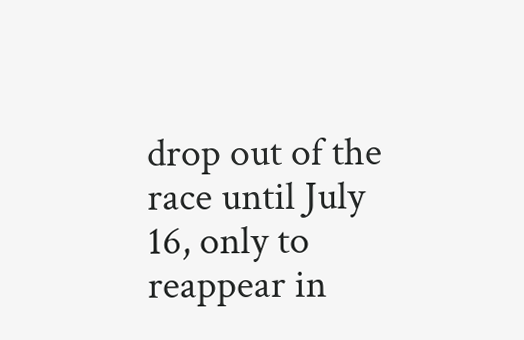drop out of the race until July 16, only to reappear in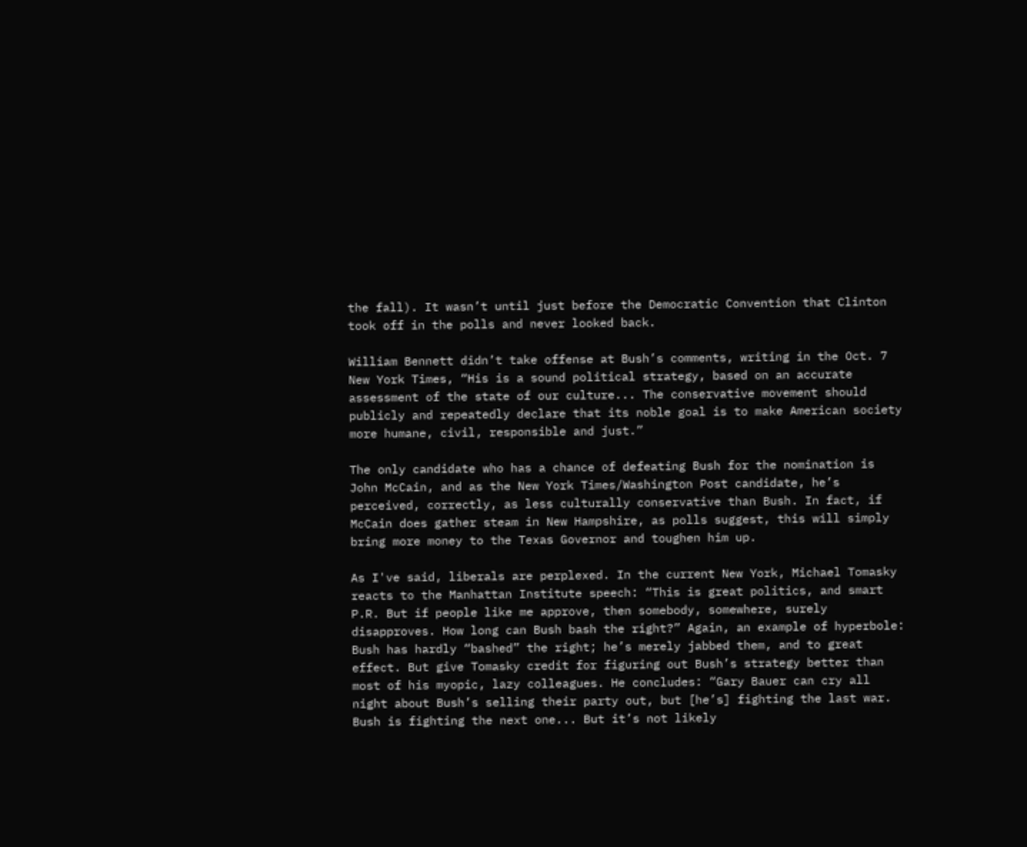the fall). It wasn’t until just before the Democratic Convention that Clinton took off in the polls and never looked back.

William Bennett didn’t take offense at Bush’s comments, writing in the Oct. 7 New York Times, “His is a sound political strategy, based on an accurate assessment of the state of our culture... The conservative movement should publicly and repeatedly declare that its noble goal is to make American society more humane, civil, responsible and just.”

The only candidate who has a chance of defeating Bush for the nomination is John McCain, and as the New York Times/Washington Post candidate, he’s perceived, correctly, as less culturally conservative than Bush. In fact, if McCain does gather steam in New Hampshire, as polls suggest, this will simply bring more money to the Texas Governor and toughen him up.

As I've said, liberals are perplexed. In the current New York, Michael Tomasky reacts to the Manhattan Institute speech: “This is great politics, and smart P.R. But if people like me approve, then somebody, somewhere, surely disapproves. How long can Bush bash the right?” Again, an example of hyperbole: Bush has hardly “bashed” the right; he’s merely jabbed them, and to great effect. But give Tomasky credit for figuring out Bush’s strategy better than most of his myopic, lazy colleagues. He concludes: “Gary Bauer can cry all night about Bush’s selling their party out, but [he’s] fighting the last war. Bush is fighting the next one... But it’s not likely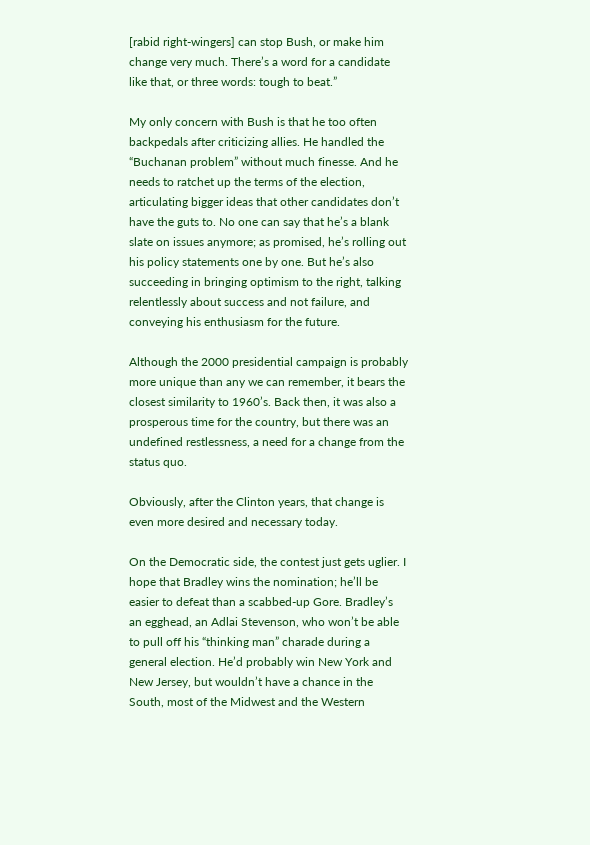[rabid right-wingers] can stop Bush, or make him change very much. There’s a word for a candidate like that, or three words: tough to beat.”

My only concern with Bush is that he too often backpedals after criticizing allies. He handled the “Buchanan problem” without much finesse. And he needs to ratchet up the terms of the election, articulating bigger ideas that other candidates don’t have the guts to. No one can say that he’s a blank slate on issues anymore; as promised, he’s rolling out his policy statements one by one. But he’s also succeeding in bringing optimism to the right, talking relentlessly about success and not failure, and conveying his enthusiasm for the future.

Although the 2000 presidential campaign is probably more unique than any we can remember, it bears the closest similarity to 1960’s. Back then, it was also a prosperous time for the country, but there was an undefined restlessness, a need for a change from the status quo.

Obviously, after the Clinton years, that change is even more desired and necessary today.

On the Democratic side, the contest just gets uglier. I hope that Bradley wins the nomination; he’ll be easier to defeat than a scabbed-up Gore. Bradley’s an egghead, an Adlai Stevenson, who won’t be able to pull off his “thinking man” charade during a general election. He’d probably win New York and New Jersey, but wouldn’t have a chance in the South, most of the Midwest and the Western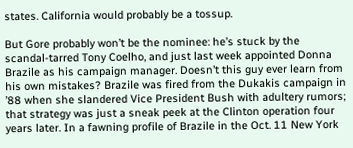states. California would probably be a tossup.

But Gore probably won’t be the nominee: he’s stuck by the scandal-tarred Tony Coelho, and just last week appointed Donna Brazile as his campaign manager. Doesn’t this guy ever learn from his own mistakes? Brazile was fired from the Dukakis campaign in ’88 when she slandered Vice President Bush with adultery rumors; that strategy was just a sneak peek at the Clinton operation four years later. In a fawning profile of Brazile in the Oct. 11 New York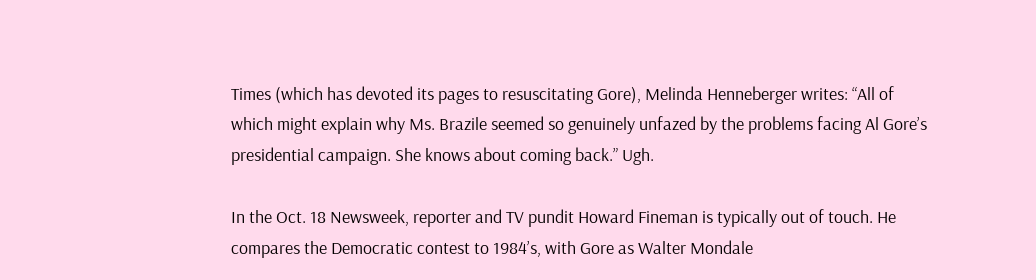Times (which has devoted its pages to resuscitating Gore), Melinda Henneberger writes: “All of which might explain why Ms. Brazile seemed so genuinely unfazed by the problems facing Al Gore’s presidential campaign. She knows about coming back.” Ugh.

In the Oct. 18 Newsweek, reporter and TV pundit Howard Fineman is typically out of touch. He compares the Democratic contest to 1984’s, with Gore as Walter Mondale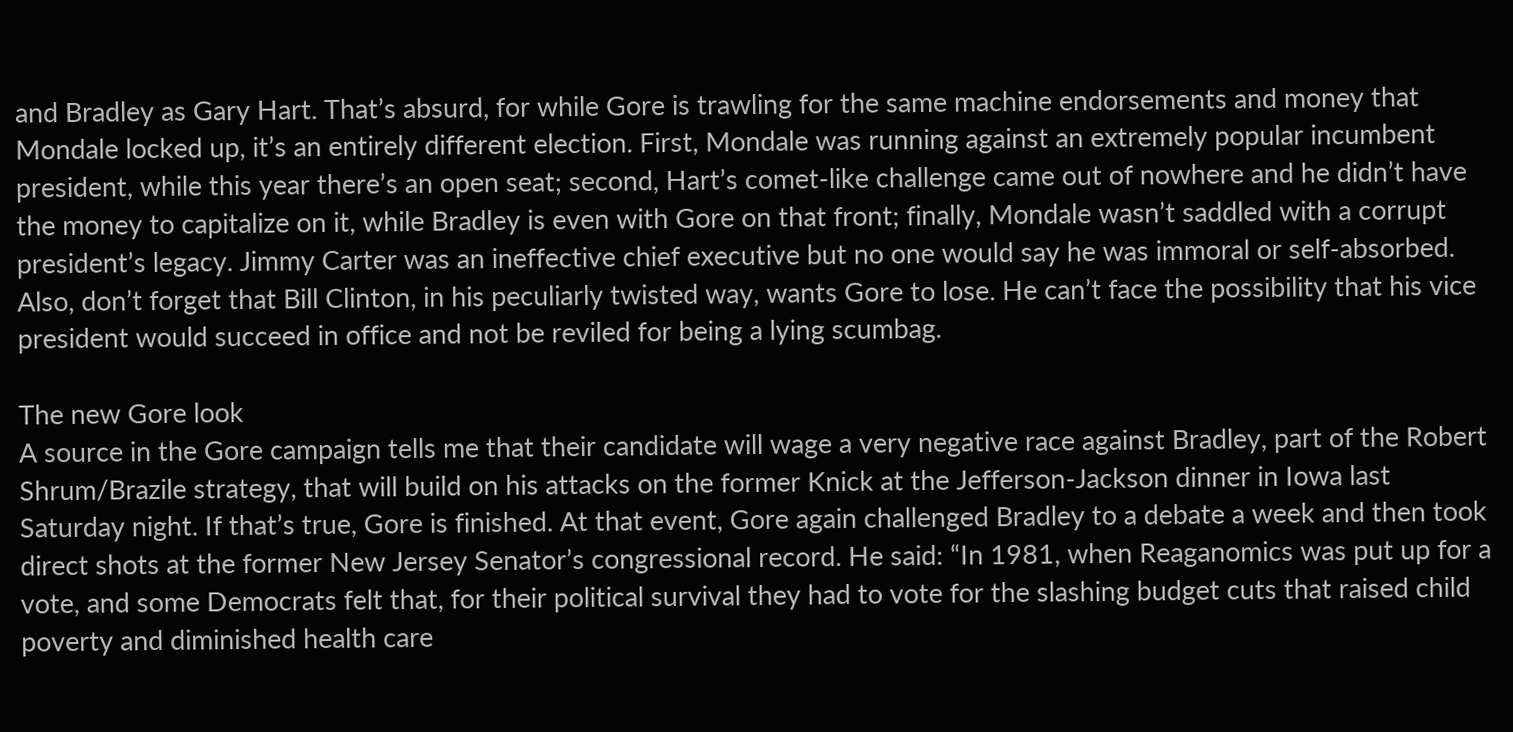and Bradley as Gary Hart. That’s absurd, for while Gore is trawling for the same machine endorsements and money that Mondale locked up, it’s an entirely different election. First, Mondale was running against an extremely popular incumbent president, while this year there’s an open seat; second, Hart’s comet-like challenge came out of nowhere and he didn’t have the money to capitalize on it, while Bradley is even with Gore on that front; finally, Mondale wasn’t saddled with a corrupt president’s legacy. Jimmy Carter was an ineffective chief executive but no one would say he was immoral or self-absorbed. Also, don’t forget that Bill Clinton, in his peculiarly twisted way, wants Gore to lose. He can’t face the possibility that his vice president would succeed in office and not be reviled for being a lying scumbag.

The new Gore look
A source in the Gore campaign tells me that their candidate will wage a very negative race against Bradley, part of the Robert Shrum/Brazile strategy, that will build on his attacks on the former Knick at the Jefferson-Jackson dinner in Iowa last Saturday night. If that’s true, Gore is finished. At that event, Gore again challenged Bradley to a debate a week and then took direct shots at the former New Jersey Senator’s congressional record. He said: “In 1981, when Reaganomics was put up for a vote, and some Democrats felt that, for their political survival they had to vote for the slashing budget cuts that raised child poverty and diminished health care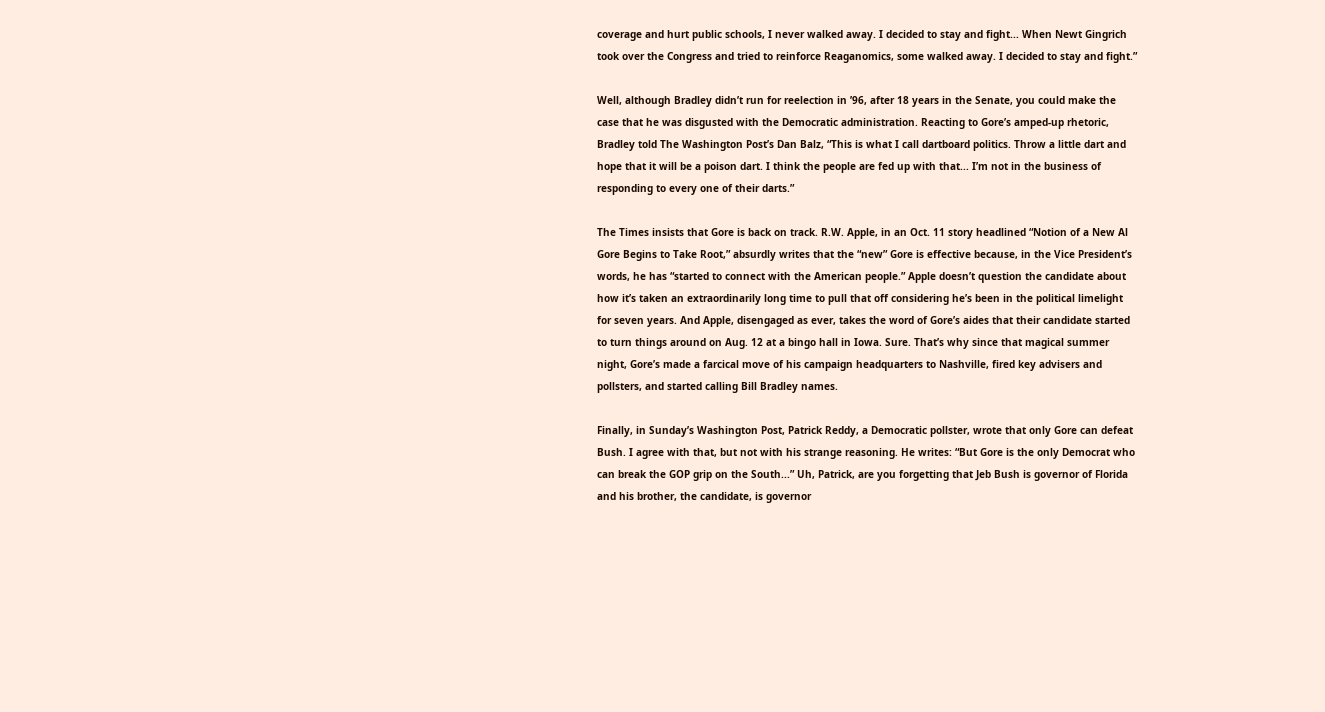coverage and hurt public schools, I never walked away. I decided to stay and fight... When Newt Gingrich took over the Congress and tried to reinforce Reaganomics, some walked away. I decided to stay and fight.”

Well, although Bradley didn’t run for reelection in ’96, after 18 years in the Senate, you could make the case that he was disgusted with the Democratic administration. Reacting to Gore’s amped-up rhetoric, Bradley told The Washington Post’s Dan Balz, “This is what I call dartboard politics. Throw a little dart and hope that it will be a poison dart. I think the people are fed up with that... I’m not in the business of responding to every one of their darts.”

The Times insists that Gore is back on track. R.W. Apple, in an Oct. 11 story headlined “Notion of a New Al Gore Begins to Take Root,” absurdly writes that the “new” Gore is effective because, in the Vice President’s words, he has “started to connect with the American people.” Apple doesn’t question the candidate about how it’s taken an extraordinarily long time to pull that off considering he’s been in the political limelight for seven years. And Apple, disengaged as ever, takes the word of Gore’s aides that their candidate started to turn things around on Aug. 12 at a bingo hall in Iowa. Sure. That’s why since that magical summer night, Gore’s made a farcical move of his campaign headquarters to Nashville, fired key advisers and pollsters, and started calling Bill Bradley names.

Finally, in Sunday’s Washington Post, Patrick Reddy, a Democratic pollster, wrote that only Gore can defeat Bush. I agree with that, but not with his strange reasoning. He writes: “But Gore is the only Democrat who can break the GOP grip on the South...” Uh, Patrick, are you forgetting that Jeb Bush is governor of Florida and his brother, the candidate, is governor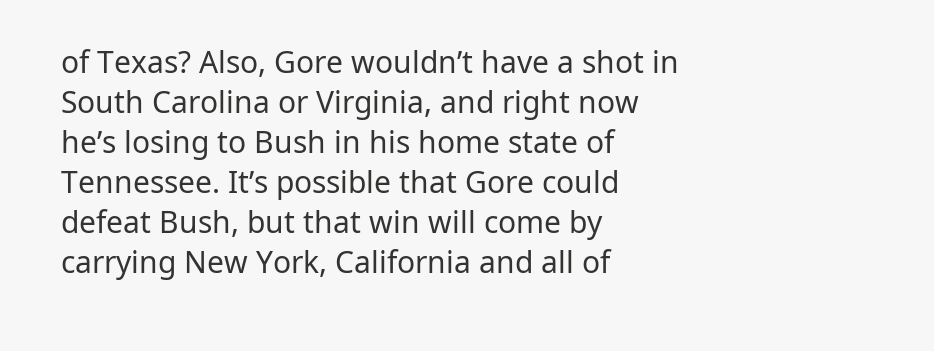of Texas? Also, Gore wouldn’t have a shot in South Carolina or Virginia, and right now he’s losing to Bush in his home state of Tennessee. It’s possible that Gore could defeat Bush, but that win will come by carrying New York, California and all of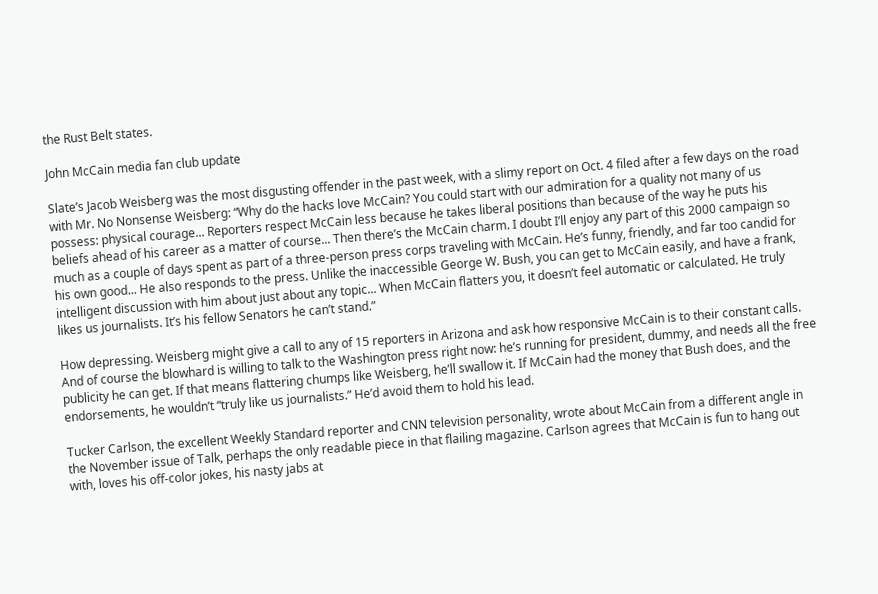the Rust Belt states.

John McCain media fan club update

Slate’s Jacob Weisberg was the most disgusting offender in the past week, with a slimy report on Oct. 4 filed after a few days on the road with Mr. No Nonsense Weisberg: “Why do the hacks love McCain? You could start with our admiration for a quality not many of us possess: physical courage... Reporters respect McCain less because he takes liberal positions than because of the way he puts his beliefs ahead of his career as a matter of course... Then there’s the McCain charm. I doubt I’ll enjoy any part of this 2000 campaign so much as a couple of days spent as part of a three-person press corps traveling with McCain. He’s funny, friendly, and far too candid for his own good... He also responds to the press. Unlike the inaccessible George W. Bush, you can get to McCain easily, and have a frank, intelligent discussion with him about just about any topic... When McCain flatters you, it doesn’t feel automatic or calculated. He truly likes us journalists. It’s his fellow Senators he can’t stand.”

How depressing. Weisberg might give a call to any of 15 reporters in Arizona and ask how responsive McCain is to their constant calls. And of course the blowhard is willing to talk to the Washington press right now: he’s running for president, dummy, and needs all the free publicity he can get. If that means flattering chumps like Weisberg, he’ll swallow it. If McCain had the money that Bush does, and the endorsements, he wouldn’t “truly like us journalists.” He’d avoid them to hold his lead.

Tucker Carlson, the excellent Weekly Standard reporter and CNN television personality, wrote about McCain from a different angle in the November issue of Talk, perhaps the only readable piece in that flailing magazine. Carlson agrees that McCain is fun to hang out with, loves his off-color jokes, his nasty jabs at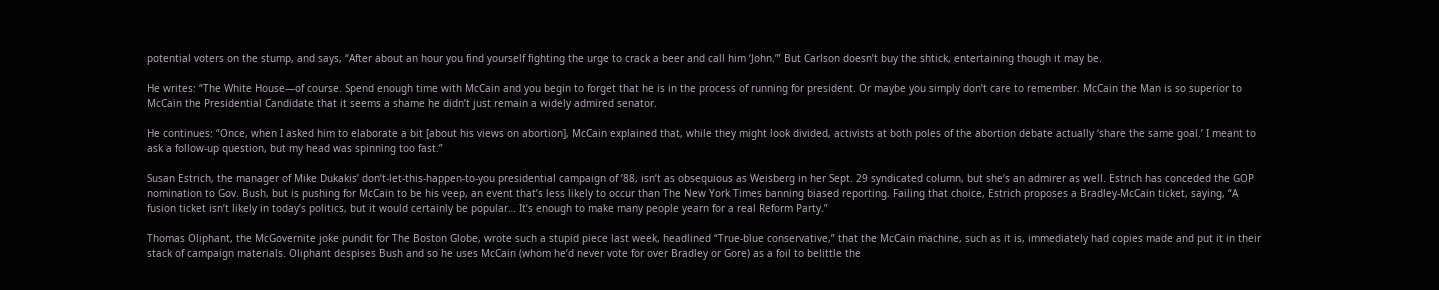potential voters on the stump, and says, “After about an hour you find yourself fighting the urge to crack a beer and call him ‘John.’” But Carlson doesn’t buy the shtick, entertaining though it may be.

He writes: “The White House—of course. Spend enough time with McCain and you begin to forget that he is in the process of running for president. Or maybe you simply don’t care to remember. McCain the Man is so superior to McCain the Presidential Candidate that it seems a shame he didn’t just remain a widely admired senator.

He continues: “Once, when I asked him to elaborate a bit [about his views on abortion], McCain explained that, while they might look divided, activists at both poles of the abortion debate actually ‘share the same goal.’ I meant to ask a follow-up question, but my head was spinning too fast.”

Susan Estrich, the manager of Mike Dukakis’ don’t-let-this-happen-to-you presidential campaign of ’88, isn’t as obsequious as Weisberg in her Sept. 29 syndicated column, but she’s an admirer as well. Estrich has conceded the GOP nomination to Gov. Bush, but is pushing for McCain to be his veep, an event that’s less likely to occur than The New York Times banning biased reporting. Failing that choice, Estrich proposes a Bradley-McCain ticket, saying, “A fusion ticket isn’t likely in today’s politics, but it would certainly be popular… It’s enough to make many people yearn for a real Reform Party.”

Thomas Oliphant, the McGovernite joke pundit for The Boston Globe, wrote such a stupid piece last week, headlined “True-blue conservative,” that the McCain machine, such as it is, immediately had copies made and put it in their stack of campaign materials. Oliphant despises Bush and so he uses McCain (whom he’d never vote for over Bradley or Gore) as a foil to belittle the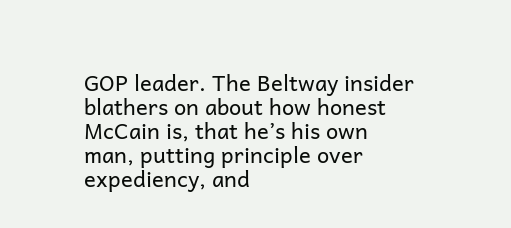GOP leader. The Beltway insider blathers on about how honest McCain is, that he’s his own man, putting principle over expediency, and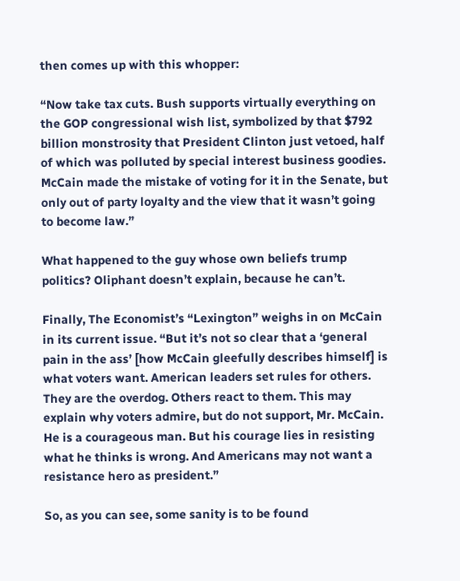then comes up with this whopper:

“Now take tax cuts. Bush supports virtually everything on the GOP congressional wish list, symbolized by that $792 billion monstrosity that President Clinton just vetoed, half of which was polluted by special interest business goodies. McCain made the mistake of voting for it in the Senate, but only out of party loyalty and the view that it wasn’t going to become law.”

What happened to the guy whose own beliefs trump politics? Oliphant doesn’t explain, because he can’t.

Finally, The Economist’s “Lexington” weighs in on McCain in its current issue. “But it’s not so clear that a ‘general pain in the ass’ [how McCain gleefully describes himself] is what voters want. American leaders set rules for others. They are the overdog. Others react to them. This may explain why voters admire, but do not support, Mr. McCain. He is a courageous man. But his courage lies in resisting what he thinks is wrong. And Americans may not want a resistance hero as president.”

So, as you can see, some sanity is to be found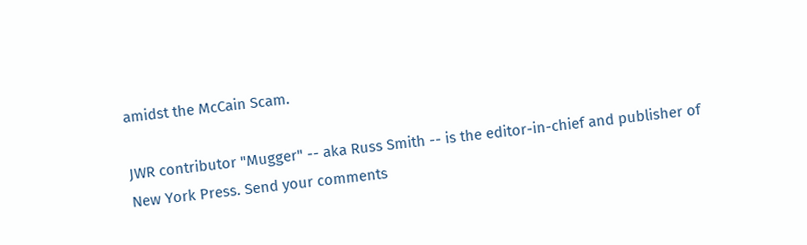amidst the McCain Scam.

JWR contributor "Mugger" -- aka Russ Smith -- is the editor-in-chief and publisher of New York Press. Send your comments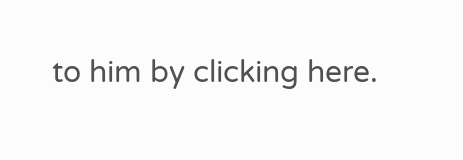to him by clicking here.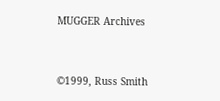MUGGER Archives


©1999, Russ Smith